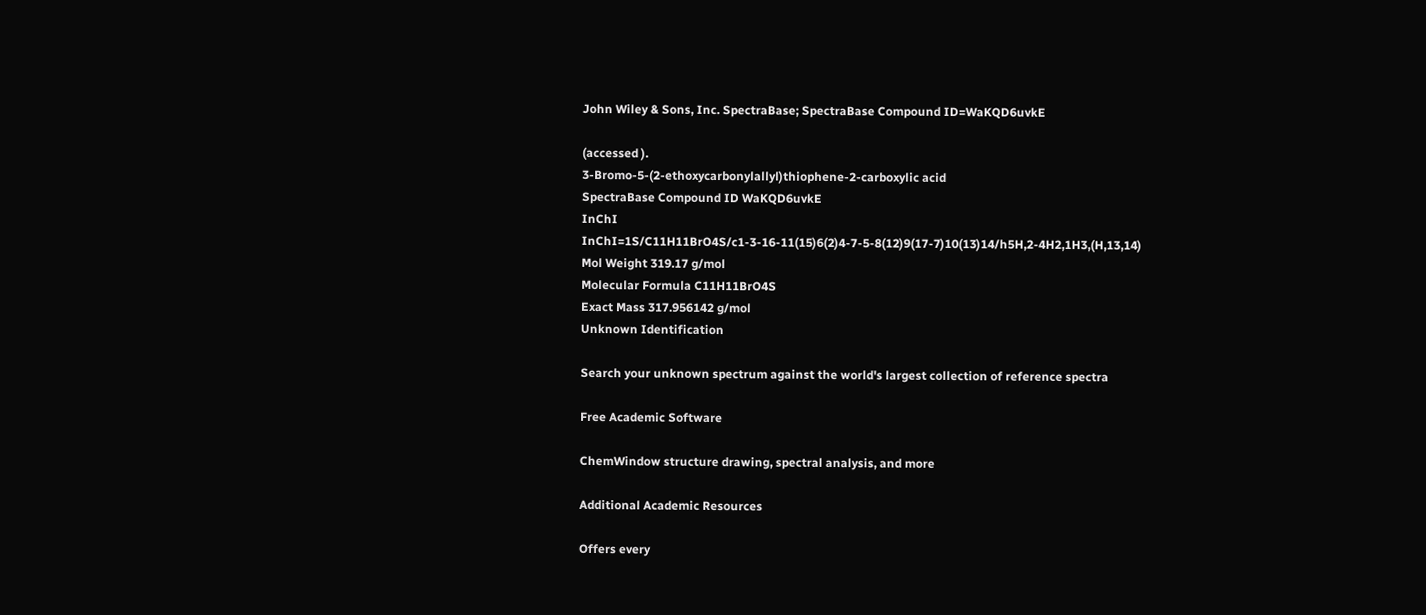John Wiley & Sons, Inc. SpectraBase; SpectraBase Compound ID=WaKQD6uvkE

(accessed ).
3-Bromo-5-(2-ethoxycarbonylallyl)thiophene-2-carboxylic acid
SpectraBase Compound ID WaKQD6uvkE
InChI InChI=1S/C11H11BrO4S/c1-3-16-11(15)6(2)4-7-5-8(12)9(17-7)10(13)14/h5H,2-4H2,1H3,(H,13,14)
Mol Weight 319.17 g/mol
Molecular Formula C11H11BrO4S
Exact Mass 317.956142 g/mol
Unknown Identification

Search your unknown spectrum against the world's largest collection of reference spectra

Free Academic Software

ChemWindow structure drawing, spectral analysis, and more

Additional Academic Resources

Offers every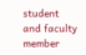student and faculty member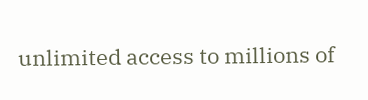unlimited access to millions of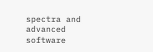spectra and advanced software